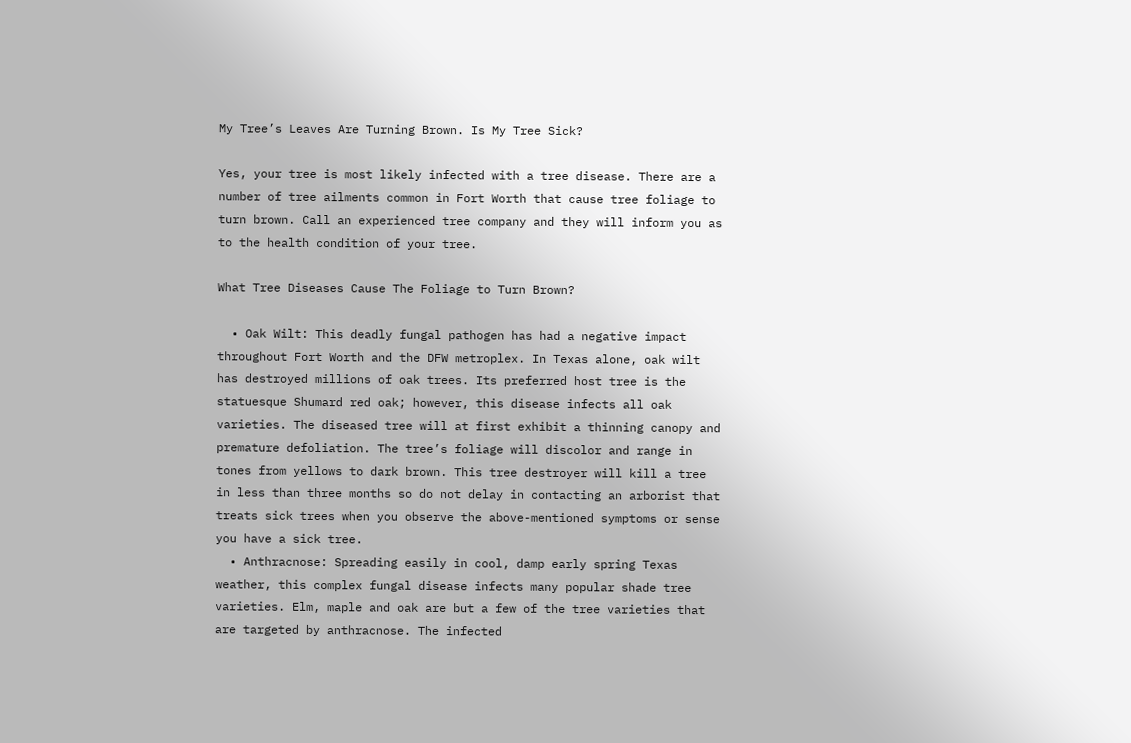My Tree’s Leaves Are Turning Brown. Is My Tree Sick?

Yes, your tree is most likely infected with a tree disease. There are a number of tree ailments common in Fort Worth that cause tree foliage to turn brown. Call an experienced tree company and they will inform you as to the health condition of your tree.

What Tree Diseases Cause The Foliage to Turn Brown?

  • Oak Wilt: This deadly fungal pathogen has had a negative impact throughout Fort Worth and the DFW metroplex. In Texas alone, oak wilt has destroyed millions of oak trees. Its preferred host tree is the statuesque Shumard red oak; however, this disease infects all oak varieties. The diseased tree will at first exhibit a thinning canopy and premature defoliation. The tree’s foliage will discolor and range in tones from yellows to dark brown. This tree destroyer will kill a tree in less than three months so do not delay in contacting an arborist that treats sick trees when you observe the above-mentioned symptoms or sense you have a sick tree.
  • Anthracnose: Spreading easily in cool, damp early spring Texas weather, this complex fungal disease infects many popular shade tree varieties. Elm, maple and oak are but a few of the tree varieties that are targeted by anthracnose. The infected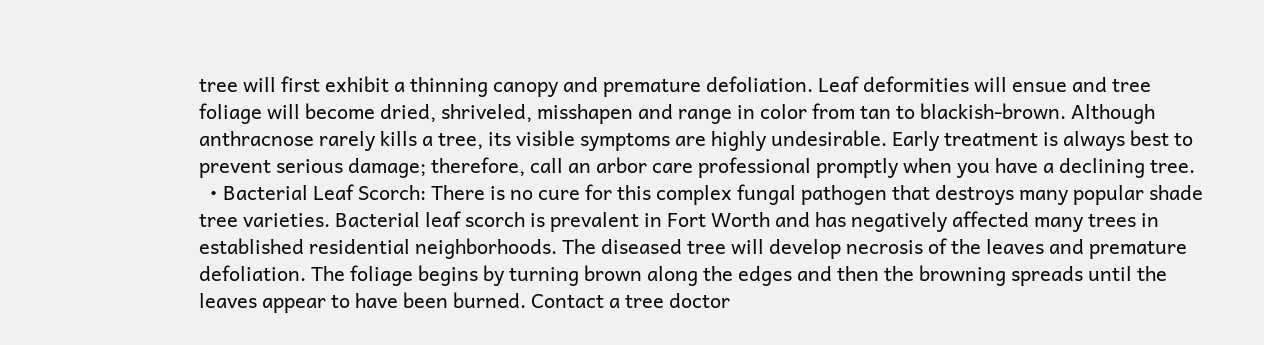tree will first exhibit a thinning canopy and premature defoliation. Leaf deformities will ensue and tree foliage will become dried, shriveled, misshapen and range in color from tan to blackish-brown. Although anthracnose rarely kills a tree, its visible symptoms are highly undesirable. Early treatment is always best to prevent serious damage; therefore, call an arbor care professional promptly when you have a declining tree.
  • Bacterial Leaf Scorch: There is no cure for this complex fungal pathogen that destroys many popular shade tree varieties. Bacterial leaf scorch is prevalent in Fort Worth and has negatively affected many trees in established residential neighborhoods. The diseased tree will develop necrosis of the leaves and premature defoliation. The foliage begins by turning brown along the edges and then the browning spreads until the leaves appear to have been burned. Contact a tree doctor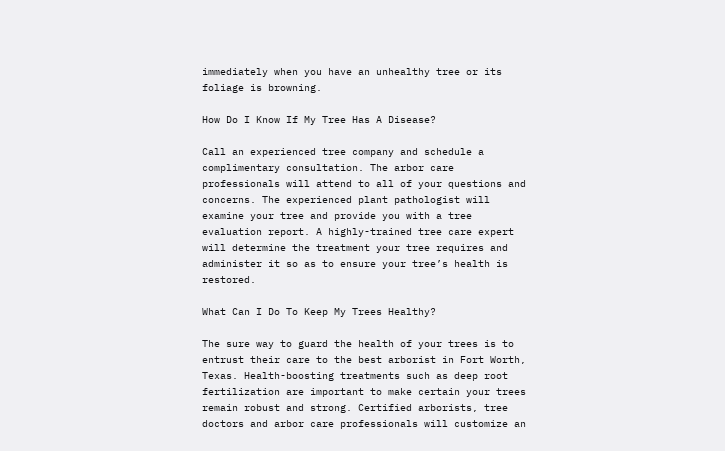immediately when you have an unhealthy tree or its foliage is browning.

How Do I Know If My Tree Has A Disease?

Call an experienced tree company and schedule a complimentary consultation. The arbor care professionals will attend to all of your questions and concerns. The experienced plant pathologist will examine your tree and provide you with a tree evaluation report. A highly-trained tree care expert will determine the treatment your tree requires and administer it so as to ensure your tree’s health is restored.

What Can I Do To Keep My Trees Healthy?

The sure way to guard the health of your trees is to entrust their care to the best arborist in Fort Worth, Texas. Health-boosting treatments such as deep root fertilization are important to make certain your trees remain robust and strong. Certified arborists, tree doctors and arbor care professionals will customize an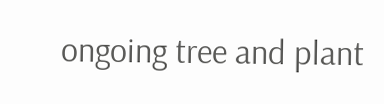ongoing tree and plant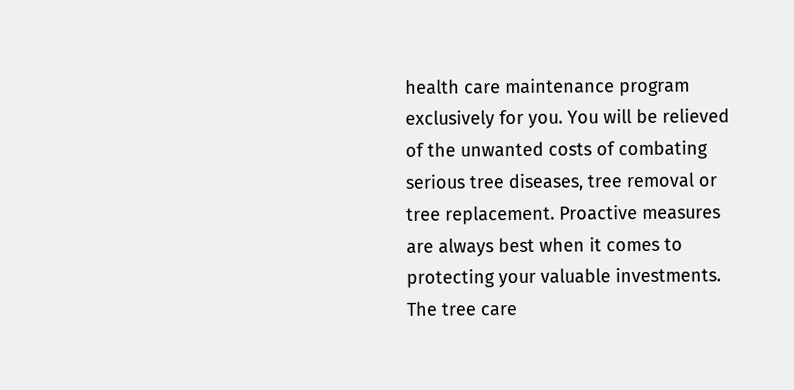health care maintenance program exclusively for you. You will be relieved of the unwanted costs of combating serious tree diseases, tree removal or tree replacement. Proactive measures are always best when it comes to protecting your valuable investments.  The tree care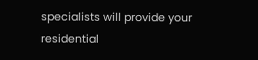specialists will provide your residential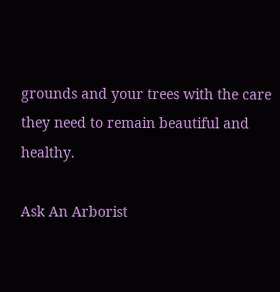grounds and your trees with the care they need to remain beautiful and healthy.

Ask An Arborist